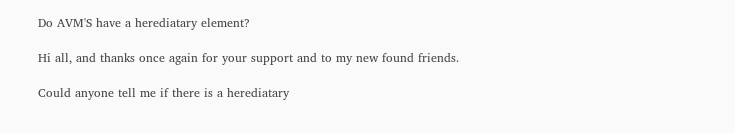Do AVM'S have a herediatary element?

Hi all, and thanks once again for your support and to my new found friends.

Could anyone tell me if there is a herediatary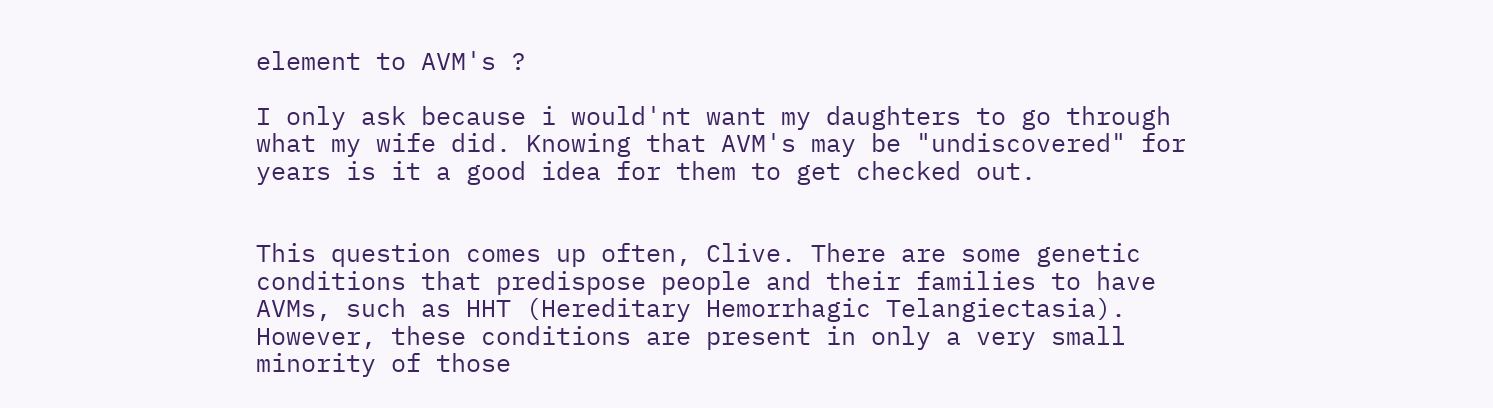element to AVM's ?

I only ask because i would'nt want my daughters to go through what my wife did. Knowing that AVM's may be "undiscovered" for years is it a good idea for them to get checked out.


This question comes up often, Clive. There are some genetic conditions that predispose people and their families to have AVMs, such as HHT (Hereditary Hemorrhagic Telangiectasia). However, these conditions are present in only a very small minority of those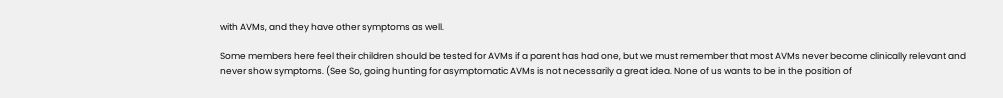with AVMs, and they have other symptoms as well.

Some members here feel their children should be tested for AVMs if a parent has had one, but we must remember that most AVMs never become clinically relevant and never show symptoms. (See So, going hunting for asymptomatic AVMs is not necessarily a great idea. None of us wants to be in the position of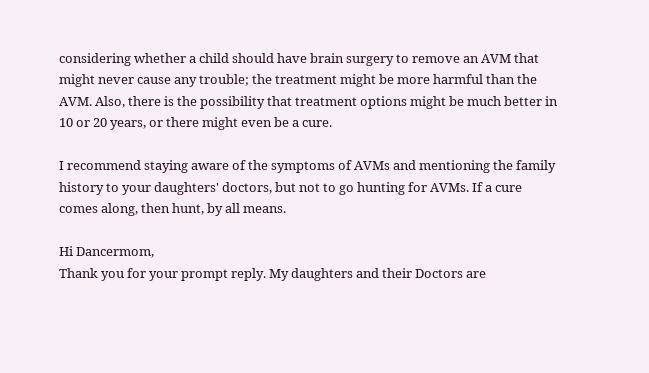considering whether a child should have brain surgery to remove an AVM that might never cause any trouble; the treatment might be more harmful than the AVM. Also, there is the possibility that treatment options might be much better in 10 or 20 years, or there might even be a cure.

I recommend staying aware of the symptoms of AVMs and mentioning the family history to your daughters' doctors, but not to go hunting for AVMs. If a cure comes along, then hunt, by all means.

Hi Dancermom,
Thank you for your prompt reply. My daughters and their Doctors are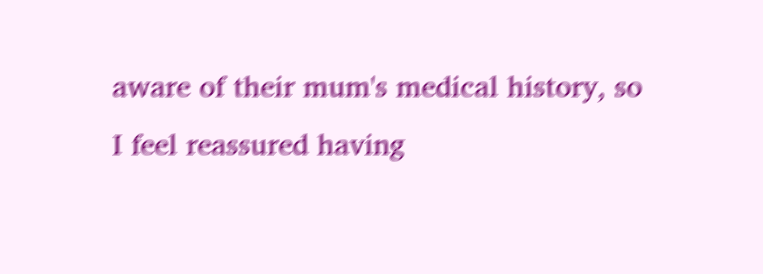aware of their mum's medical history, so I feel reassured having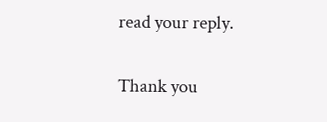read your reply.

Thank you